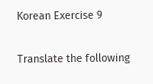Korean Exercise 9

Translate the following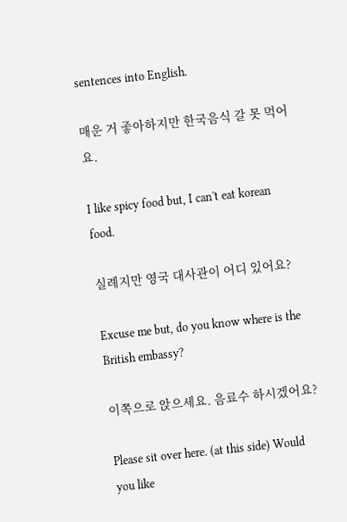sentences into English.

매운 거 좋아하지만 한국음식 갈 못 먹어요.

I like spicy food but, I can't eat korean food.

실례지만 영국 대사관이 어디 있어요?

Excuse me but, do you know where is the British embassy?

이쪽으로 앉으세요. 음료수 하시겠어요?

Please sit over here. (at this side) Would you like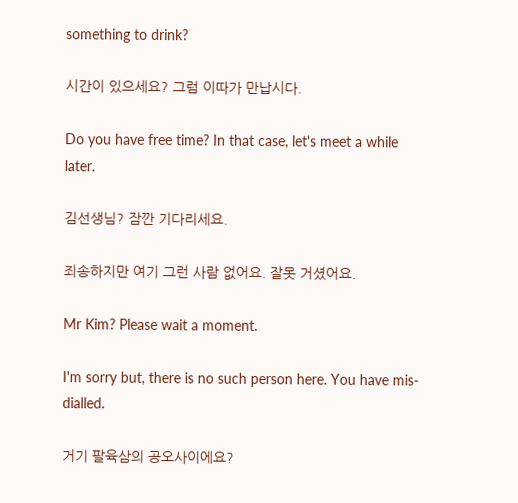something to drink?

시간이 있으세요? 그럼 이따가 만납시다.

Do you have free time? In that case, let's meet a while later.

김선생님? 잠깐 기다리세요.

죄송하지만 여기 그런 사람 없어요. 잘못 거셨어요.

Mr Kim? Please wait a moment.

I'm sorry but, there is no such person here. You have mis-dialled.

거기 팔육삼의 공오사이에요?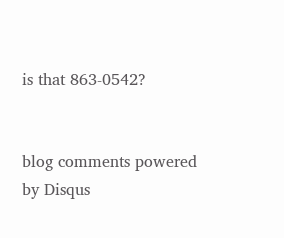is that 863-0542?


blog comments powered by Disqus